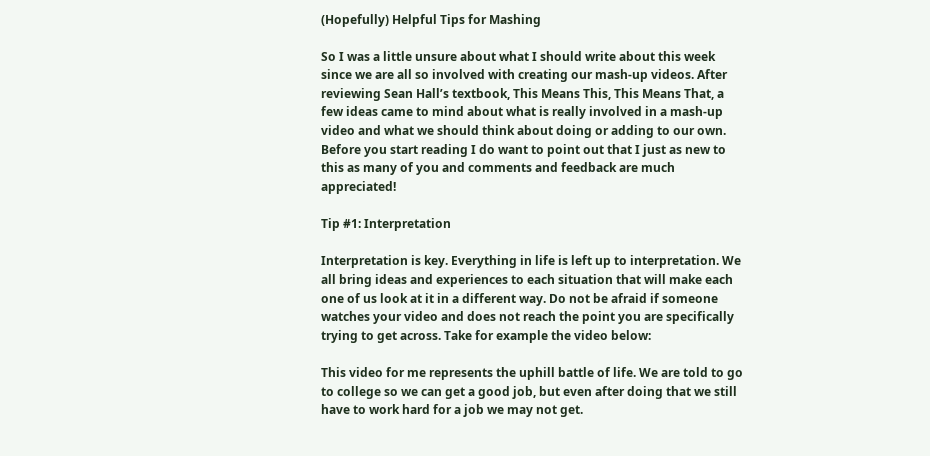(Hopefully) Helpful Tips for Mashing

So I was a little unsure about what I should write about this week since we are all so involved with creating our mash-up videos. After reviewing Sean Hall’s textbook, This Means This, This Means That, a few ideas came to mind about what is really involved in a mash-up video and what we should think about doing or adding to our own. Before you start reading I do want to point out that I just as new to this as many of you and comments and feedback are much appreciated!

Tip #1: Interpretation

Interpretation is key. Everything in life is left up to interpretation. We all bring ideas and experiences to each situation that will make each one of us look at it in a different way. Do not be afraid if someone watches your video and does not reach the point you are specifically trying to get across. Take for example the video below:

This video for me represents the uphill battle of life. We are told to go to college so we can get a good job, but even after doing that we still have to work hard for a job we may not get.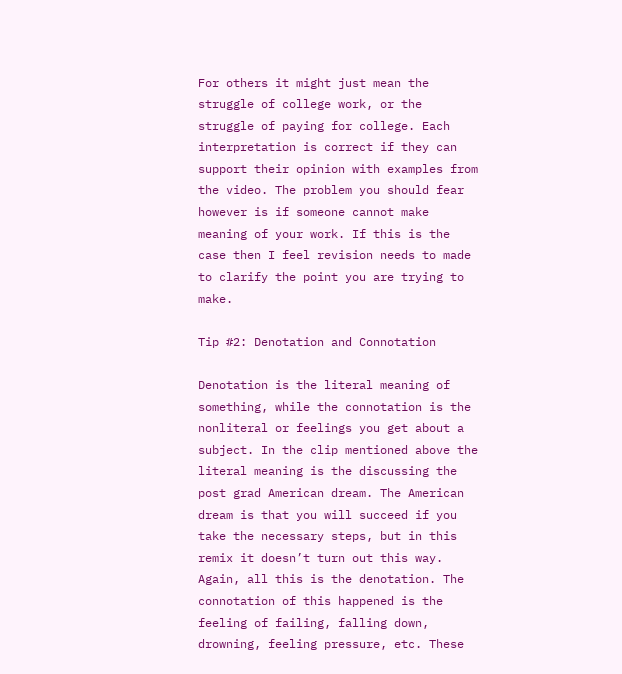For others it might just mean the struggle of college work, or the struggle of paying for college. Each interpretation is correct if they can support their opinion with examples from the video. The problem you should fear however is if someone cannot make meaning of your work. If this is the case then I feel revision needs to made to clarify the point you are trying to make.

Tip #2: Denotation and Connotation

Denotation is the literal meaning of something, while the connotation is the nonliteral or feelings you get about a subject. In the clip mentioned above the literal meaning is the discussing the post grad American dream. The American dream is that you will succeed if you take the necessary steps, but in this remix it doesn’t turn out this way. Again, all this is the denotation. The connotation of this happened is the feeling of failing, falling down, drowning, feeling pressure, etc. These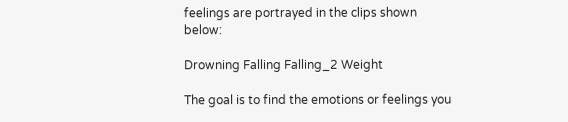feelings are portrayed in the clips shown below:

Drowning Falling Falling_2 Weight

The goal is to find the emotions or feelings you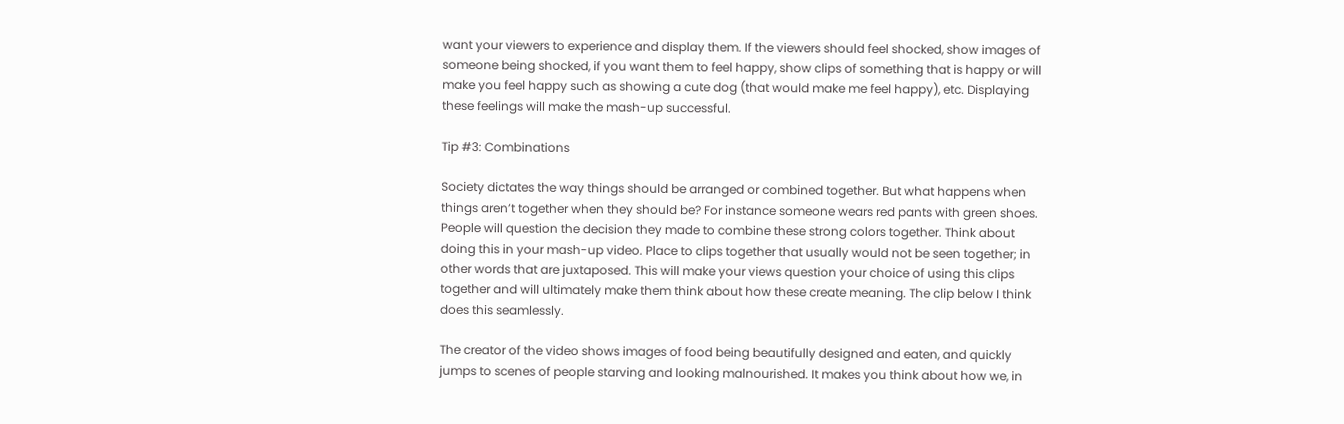want your viewers to experience and display them. If the viewers should feel shocked, show images of someone being shocked, if you want them to feel happy, show clips of something that is happy or will make you feel happy such as showing a cute dog (that would make me feel happy), etc. Displaying these feelings will make the mash-up successful.

Tip #3: Combinations

Society dictates the way things should be arranged or combined together. But what happens when things aren’t together when they should be? For instance someone wears red pants with green shoes. People will question the decision they made to combine these strong colors together. Think about doing this in your mash-up video. Place to clips together that usually would not be seen together; in other words that are juxtaposed. This will make your views question your choice of using this clips together and will ultimately make them think about how these create meaning. The clip below I think does this seamlessly.

The creator of the video shows images of food being beautifully designed and eaten, and quickly jumps to scenes of people starving and looking malnourished. It makes you think about how we, in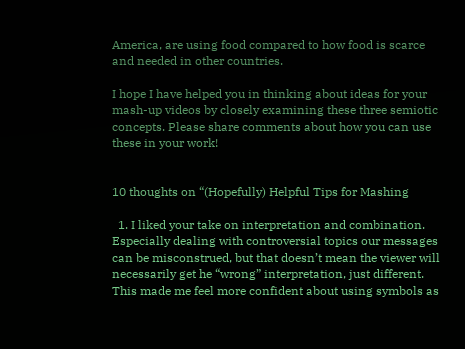America, are using food compared to how food is scarce and needed in other countries.

I hope I have helped you in thinking about ideas for your mash-up videos by closely examining these three semiotic concepts. Please share comments about how you can use these in your work!


10 thoughts on “(Hopefully) Helpful Tips for Mashing

  1. I liked your take on interpretation and combination. Especially dealing with controversial topics our messages can be misconstrued, but that doesn’t mean the viewer will necessarily get he “wrong” interpretation, just different. This made me feel more confident about using symbols as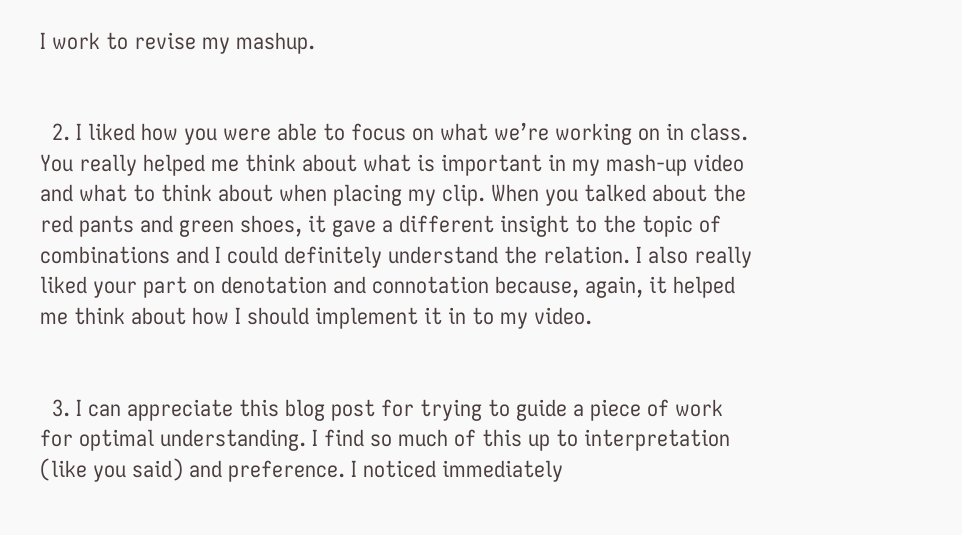I work to revise my mashup.


  2. I liked how you were able to focus on what we’re working on in class. You really helped me think about what is important in my mash-up video and what to think about when placing my clip. When you talked about the red pants and green shoes, it gave a different insight to the topic of combinations and I could definitely understand the relation. I also really liked your part on denotation and connotation because, again, it helped me think about how I should implement it in to my video.


  3. I can appreciate this blog post for trying to guide a piece of work for optimal understanding. I find so much of this up to interpretation (like you said) and preference. I noticed immediately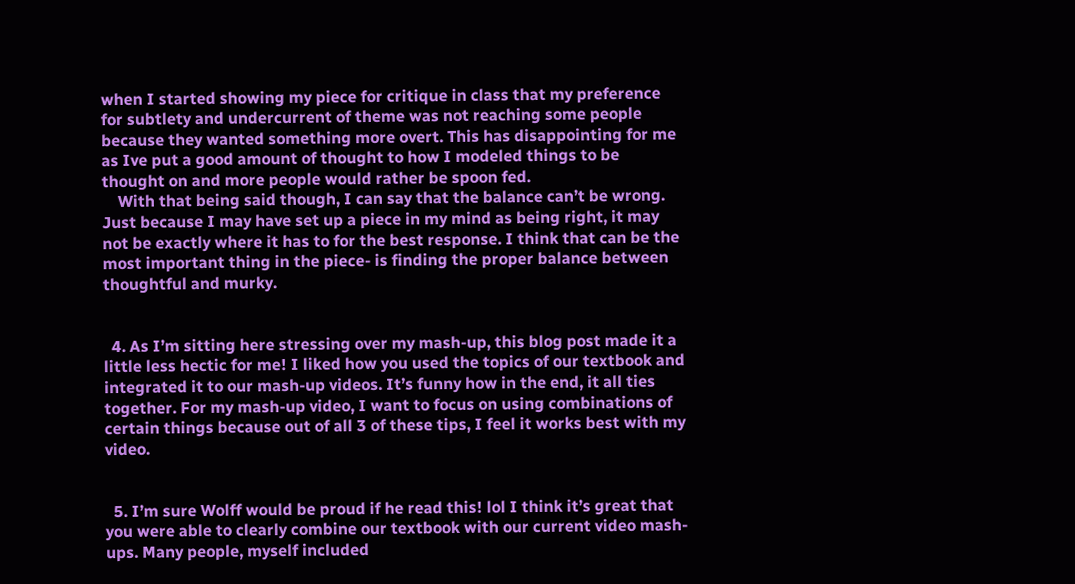when I started showing my piece for critique in class that my preference for subtlety and undercurrent of theme was not reaching some people because they wanted something more overt. This has disappointing for me as Ive put a good amount of thought to how I modeled things to be thought on and more people would rather be spoon fed.
    With that being said though, I can say that the balance can’t be wrong. Just because I may have set up a piece in my mind as being right, it may not be exactly where it has to for the best response. I think that can be the most important thing in the piece- is finding the proper balance between thoughtful and murky.


  4. As I’m sitting here stressing over my mash-up, this blog post made it a little less hectic for me! I liked how you used the topics of our textbook and integrated it to our mash-up videos. It’s funny how in the end, it all ties together. For my mash-up video, I want to focus on using combinations of certain things because out of all 3 of these tips, I feel it works best with my video.


  5. I’m sure Wolff would be proud if he read this! lol I think it’s great that you were able to clearly combine our textbook with our current video mash-ups. Many people, myself included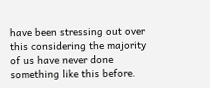have been stressing out over this considering the majority of us have never done something like this before.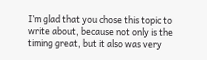I’m glad that you chose this topic to write about, because not only is the timing great, but it also was very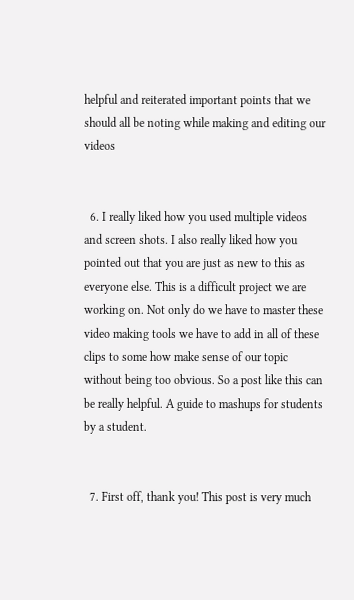helpful and reiterated important points that we should all be noting while making and editing our videos


  6. I really liked how you used multiple videos and screen shots. I also really liked how you pointed out that you are just as new to this as everyone else. This is a difficult project we are working on. Not only do we have to master these video making tools we have to add in all of these clips to some how make sense of our topic without being too obvious. So a post like this can be really helpful. A guide to mashups for students by a student.


  7. First off, thank you! This post is very much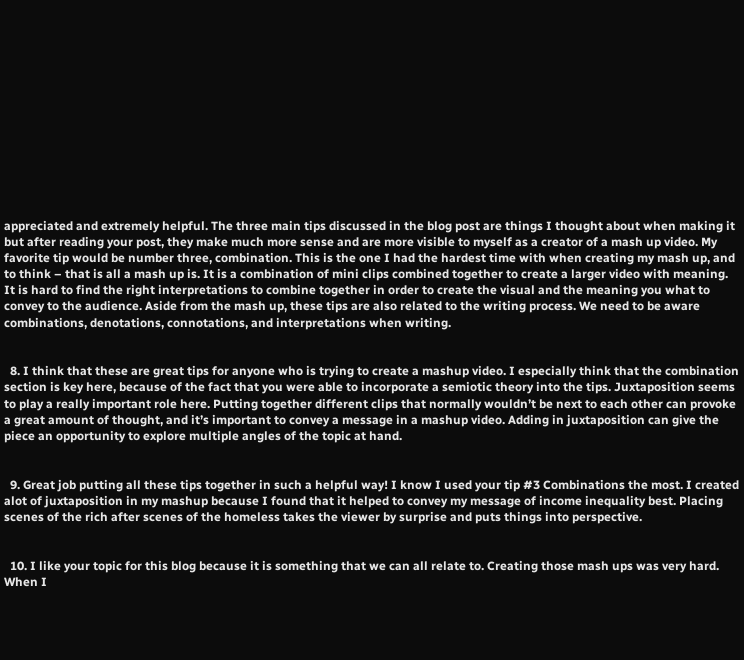appreciated and extremely helpful. The three main tips discussed in the blog post are things I thought about when making it but after reading your post, they make much more sense and are more visible to myself as a creator of a mash up video. My favorite tip would be number three, combination. This is the one I had the hardest time with when creating my mash up, and to think – that is all a mash up is. It is a combination of mini clips combined together to create a larger video with meaning. It is hard to find the right interpretations to combine together in order to create the visual and the meaning you what to convey to the audience. Aside from the mash up, these tips are also related to the writing process. We need to be aware combinations, denotations, connotations, and interpretations when writing.


  8. I think that these are great tips for anyone who is trying to create a mashup video. I especially think that the combination section is key here, because of the fact that you were able to incorporate a semiotic theory into the tips. Juxtaposition seems to play a really important role here. Putting together different clips that normally wouldn’t be next to each other can provoke a great amount of thought, and it’s important to convey a message in a mashup video. Adding in juxtaposition can give the piece an opportunity to explore multiple angles of the topic at hand.


  9. Great job putting all these tips together in such a helpful way! I know I used your tip #3 Combinations the most. I created alot of juxtaposition in my mashup because I found that it helped to convey my message of income inequality best. Placing scenes of the rich after scenes of the homeless takes the viewer by surprise and puts things into perspective.


  10. I like your topic for this blog because it is something that we can all relate to. Creating those mash ups was very hard. When I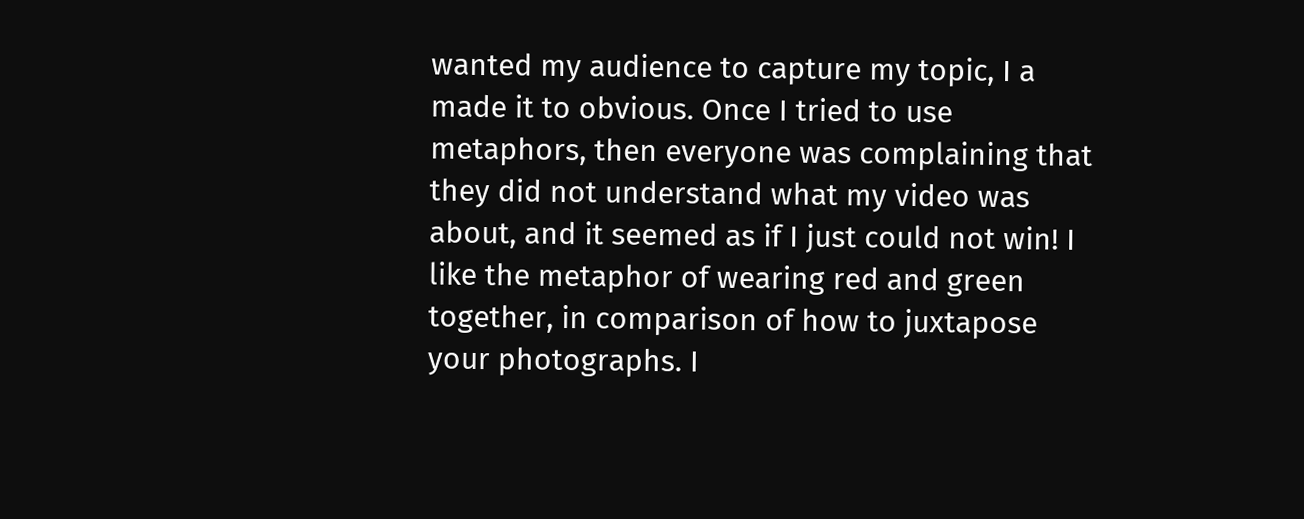wanted my audience to capture my topic, I a made it to obvious. Once I tried to use metaphors, then everyone was complaining that they did not understand what my video was about, and it seemed as if I just could not win! I like the metaphor of wearing red and green together, in comparison of how to juxtapose your photographs. I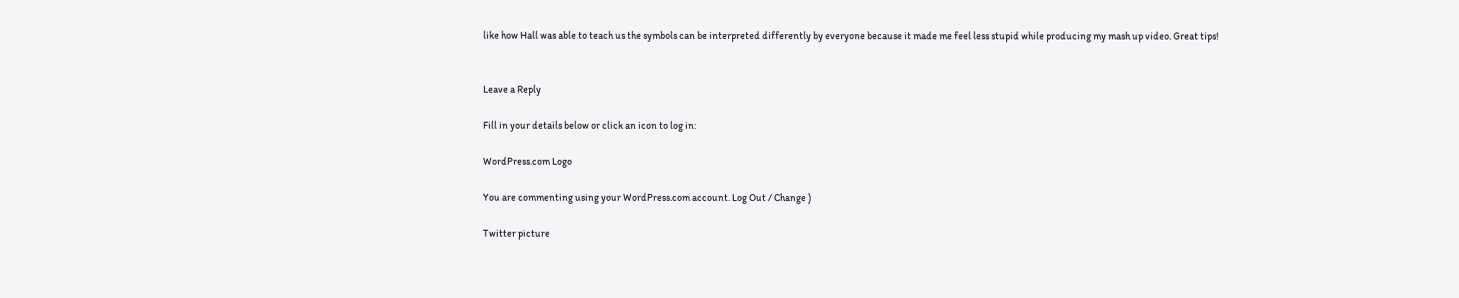like how Hall was able to teach us the symbols can be interpreted differently by everyone because it made me feel less stupid while producing my mash up video. Great tips!


Leave a Reply

Fill in your details below or click an icon to log in:

WordPress.com Logo

You are commenting using your WordPress.com account. Log Out / Change )

Twitter picture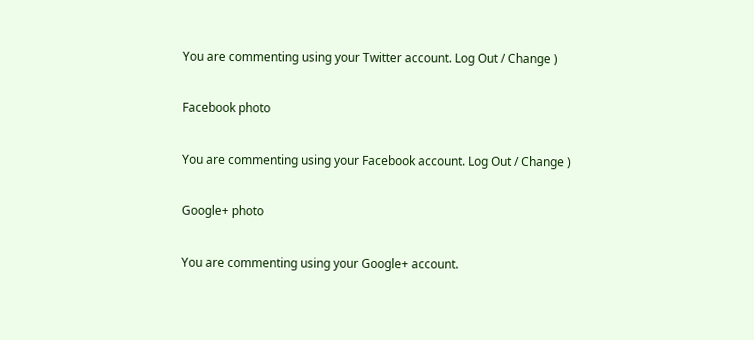You are commenting using your Twitter account. Log Out / Change )

Facebook photo

You are commenting using your Facebook account. Log Out / Change )

Google+ photo

You are commenting using your Google+ account.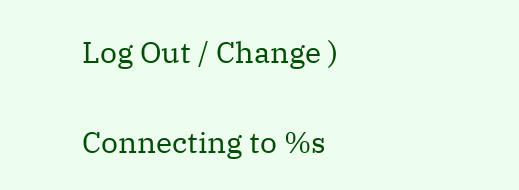Log Out / Change )

Connecting to %s